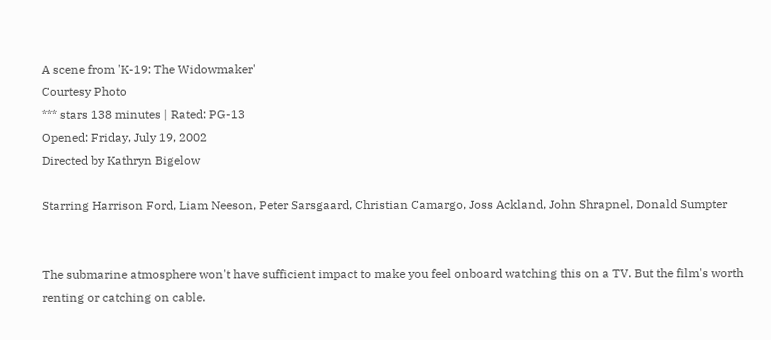A scene from 'K-19: The Widowmaker'
Courtesy Photo
*** stars 138 minutes | Rated: PG-13
Opened: Friday, July 19, 2002
Directed by Kathryn Bigelow

Starring Harrison Ford, Liam Neeson, Peter Sarsgaard, Christian Camargo, Joss Ackland, John Shrapnel, Donald Sumpter


The submarine atmosphere won't have sufficient impact to make you feel onboard watching this on a TV. But the film's worth renting or catching on cable.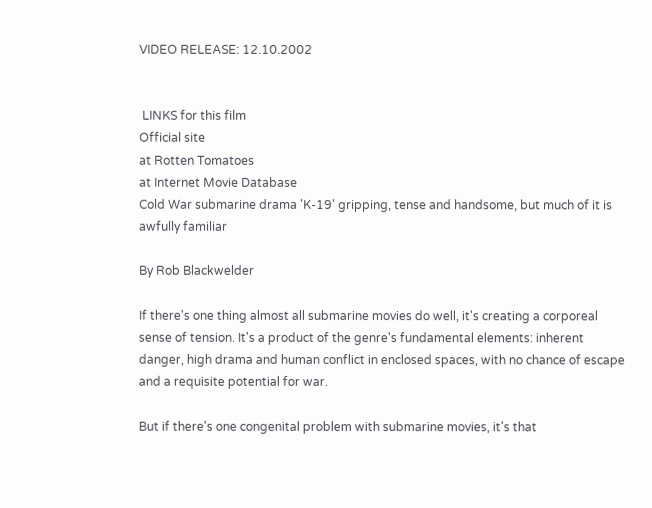VIDEO RELEASE: 12.10.2002


 LINKS for this film
Official site
at Rotten Tomatoes
at Internet Movie Database
Cold War submarine drama 'K-19' gripping, tense and handsome, but much of it is awfully familiar

By Rob Blackwelder

If there's one thing almost all submarine movies do well, it's creating a corporeal sense of tension. It's a product of the genre's fundamental elements: inherent danger, high drama and human conflict in enclosed spaces, with no chance of escape and a requisite potential for war.

But if there's one congenital problem with submarine movies, it's that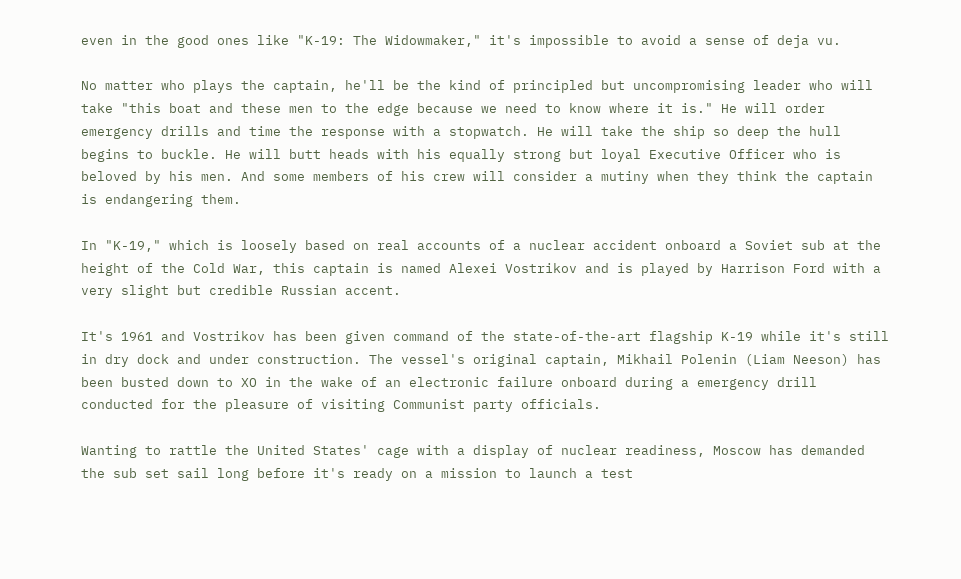even in the good ones like "K-19: The Widowmaker," it's impossible to avoid a sense of deja vu.

No matter who plays the captain, he'll be the kind of principled but uncompromising leader who will take "this boat and these men to the edge because we need to know where it is." He will order emergency drills and time the response with a stopwatch. He will take the ship so deep the hull begins to buckle. He will butt heads with his equally strong but loyal Executive Officer who is beloved by his men. And some members of his crew will consider a mutiny when they think the captain is endangering them.

In "K-19," which is loosely based on real accounts of a nuclear accident onboard a Soviet sub at the height of the Cold War, this captain is named Alexei Vostrikov and is played by Harrison Ford with a very slight but credible Russian accent.

It's 1961 and Vostrikov has been given command of the state-of-the-art flagship K-19 while it's still in dry dock and under construction. The vessel's original captain, Mikhail Polenin (Liam Neeson) has been busted down to XO in the wake of an electronic failure onboard during a emergency drill conducted for the pleasure of visiting Communist party officials.

Wanting to rattle the United States' cage with a display of nuclear readiness, Moscow has demanded the sub set sail long before it's ready on a mission to launch a test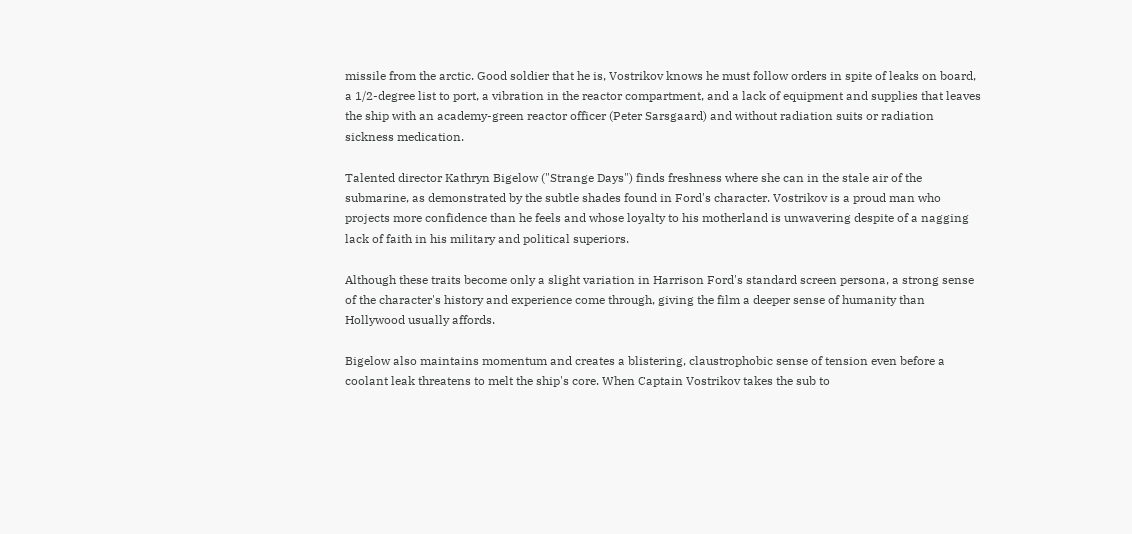missile from the arctic. Good soldier that he is, Vostrikov knows he must follow orders in spite of leaks on board, a 1/2-degree list to port, a vibration in the reactor compartment, and a lack of equipment and supplies that leaves the ship with an academy-green reactor officer (Peter Sarsgaard) and without radiation suits or radiation sickness medication.

Talented director Kathryn Bigelow ("Strange Days") finds freshness where she can in the stale air of the submarine, as demonstrated by the subtle shades found in Ford's character. Vostrikov is a proud man who projects more confidence than he feels and whose loyalty to his motherland is unwavering despite of a nagging lack of faith in his military and political superiors.

Although these traits become only a slight variation in Harrison Ford's standard screen persona, a strong sense of the character's history and experience come through, giving the film a deeper sense of humanity than Hollywood usually affords.

Bigelow also maintains momentum and creates a blistering, claustrophobic sense of tension even before a coolant leak threatens to melt the ship's core. When Captain Vostrikov takes the sub to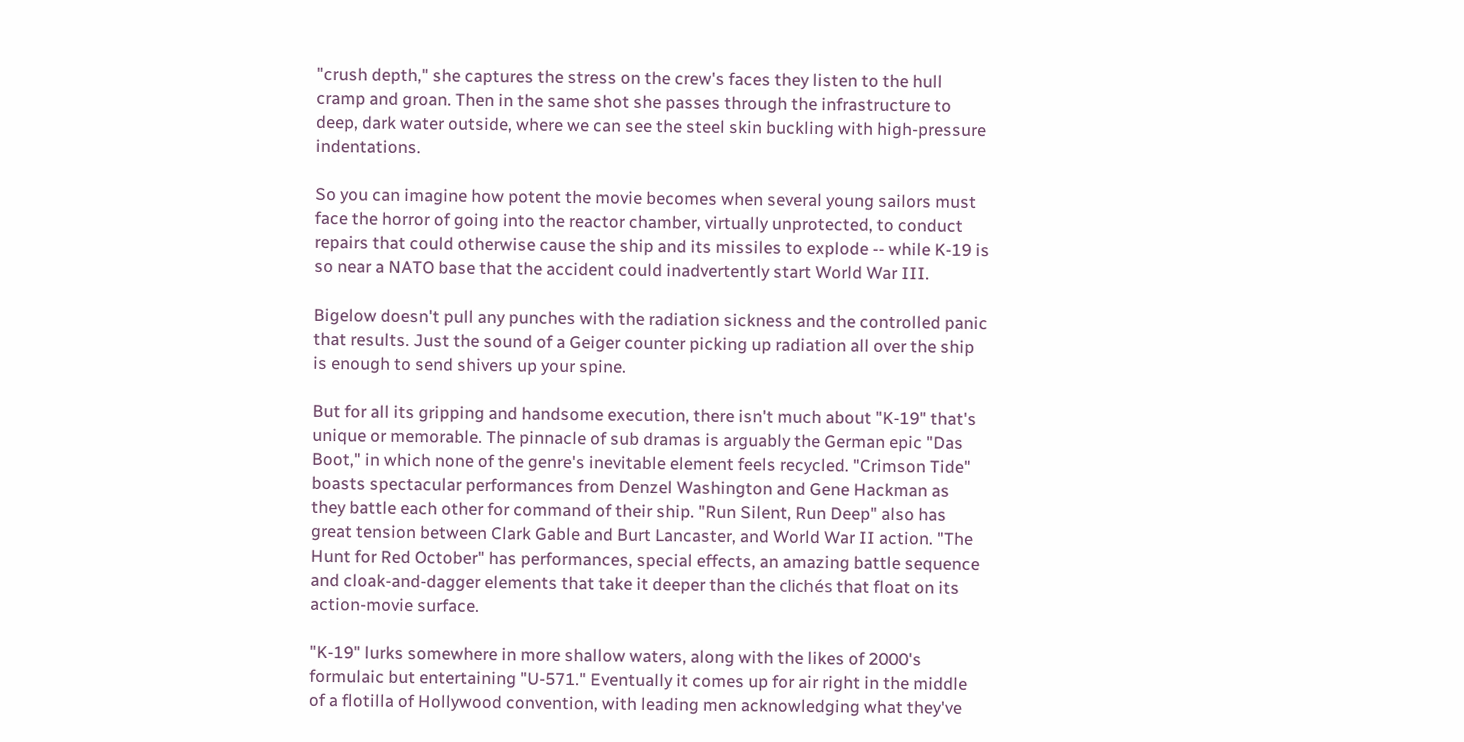"crush depth," she captures the stress on the crew's faces they listen to the hull cramp and groan. Then in the same shot she passes through the infrastructure to deep, dark water outside, where we can see the steel skin buckling with high-pressure indentations.

So you can imagine how potent the movie becomes when several young sailors must face the horror of going into the reactor chamber, virtually unprotected, to conduct repairs that could otherwise cause the ship and its missiles to explode -- while K-19 is so near a NATO base that the accident could inadvertently start World War III.

Bigelow doesn't pull any punches with the radiation sickness and the controlled panic that results. Just the sound of a Geiger counter picking up radiation all over the ship is enough to send shivers up your spine.

But for all its gripping and handsome execution, there isn't much about "K-19" that's unique or memorable. The pinnacle of sub dramas is arguably the German epic "Das Boot," in which none of the genre's inevitable element feels recycled. "Crimson Tide" boasts spectacular performances from Denzel Washington and Gene Hackman as they battle each other for command of their ship. "Run Silent, Run Deep" also has great tension between Clark Gable and Burt Lancaster, and World War II action. "The Hunt for Red October" has performances, special effects, an amazing battle sequence and cloak-and-dagger elements that take it deeper than the clichés that float on its action-movie surface.

"K-19" lurks somewhere in more shallow waters, along with the likes of 2000's formulaic but entertaining "U-571." Eventually it comes up for air right in the middle of a flotilla of Hollywood convention, with leading men acknowledging what they've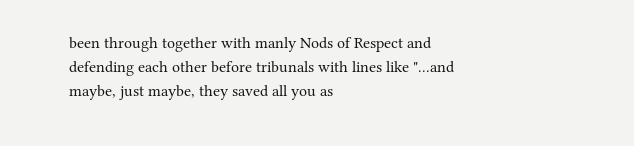been through together with manly Nods of Respect and defending each other before tribunals with lines like "...and maybe, just maybe, they saved all you as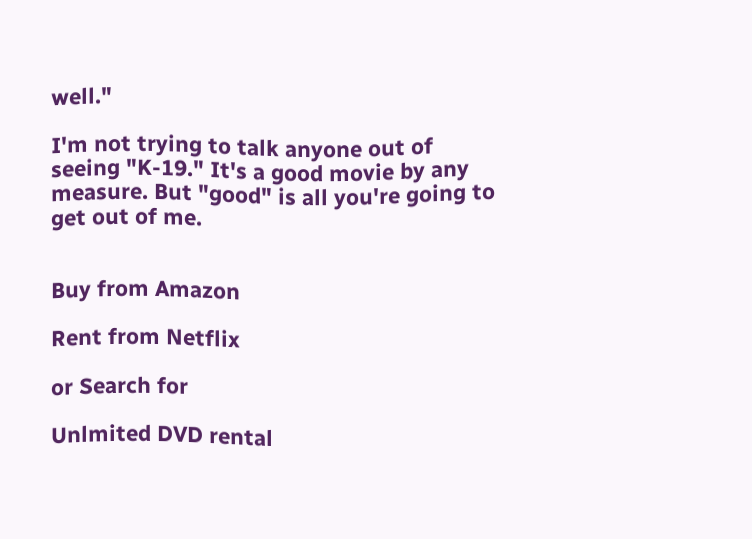well."

I'm not trying to talk anyone out of seeing "K-19." It's a good movie by any measure. But "good" is all you're going to get out of me.


Buy from Amazon

Rent from Netflix

or Search for

Unlmited DVD rental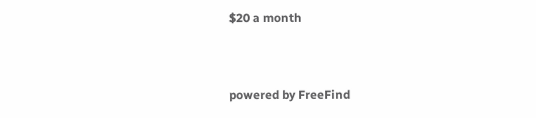$20 a month


powered by FreeFind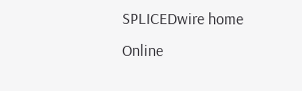SPLICEDwire home
Online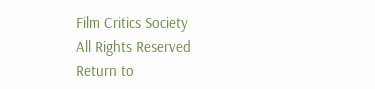Film Critics Society
All Rights Reserved
Return to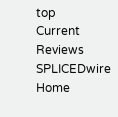top
Current Reviews
SPLICEDwire Home